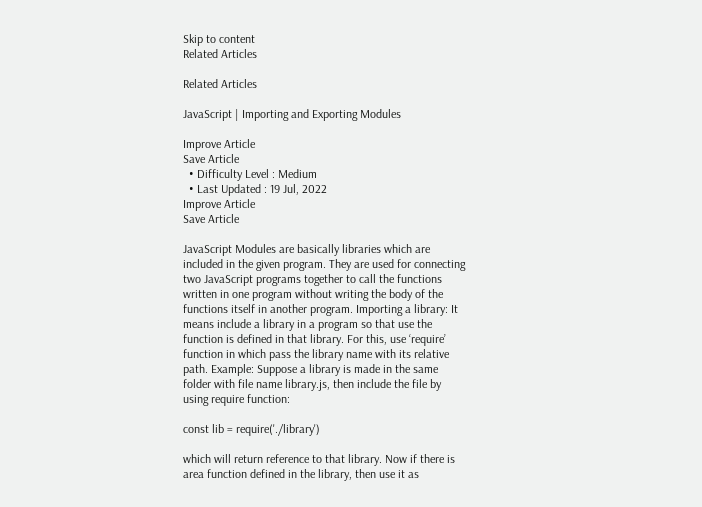Skip to content
Related Articles

Related Articles

JavaScript | Importing and Exporting Modules

Improve Article
Save Article
  • Difficulty Level : Medium
  • Last Updated : 19 Jul, 2022
Improve Article
Save Article

JavaScript Modules are basically libraries which are included in the given program. They are used for connecting two JavaScript programs together to call the functions written in one program without writing the body of the functions itself in another program. Importing a library: It means include a library in a program so that use the function is defined in that library. For this, use ‘require’ function in which pass the library name with its relative path. Example: Suppose a library is made in the same folder with file name library.js, then include the file by using require function:

const lib = require('./library')

which will return reference to that library. Now if there is area function defined in the library, then use it as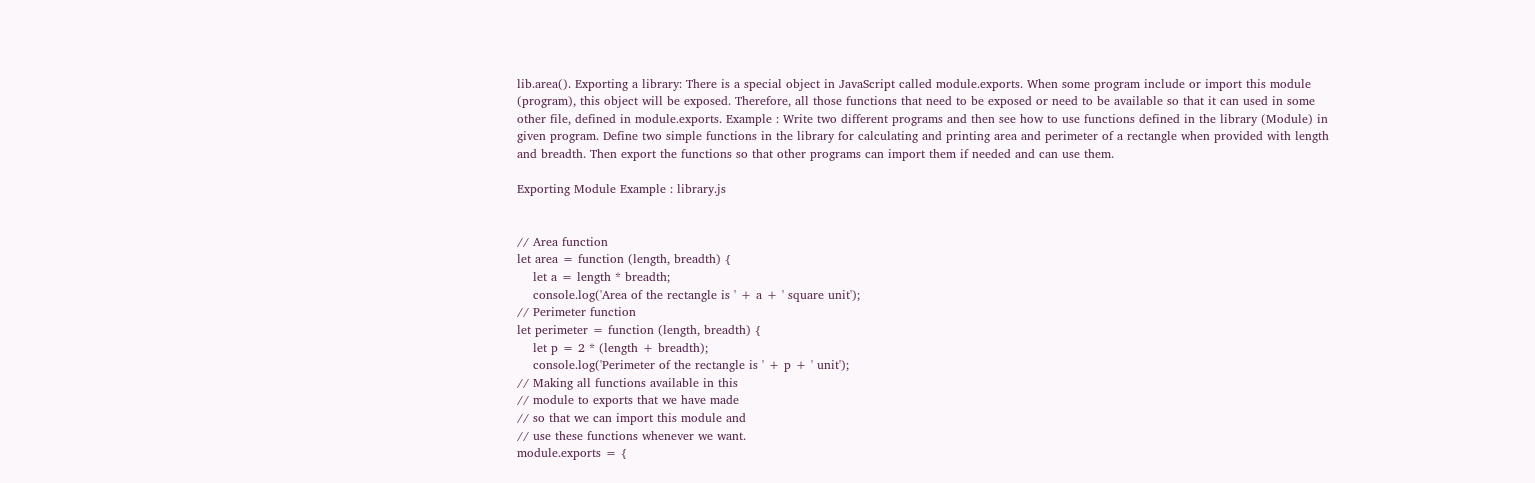lib.area(). Exporting a library: There is a special object in JavaScript called module.exports. When some program include or import this module (program), this object will be exposed. Therefore, all those functions that need to be exposed or need to be available so that it can used in some other file, defined in module.exports. Example : Write two different programs and then see how to use functions defined in the library (Module) in given program. Define two simple functions in the library for calculating and printing area and perimeter of a rectangle when provided with length and breadth. Then export the functions so that other programs can import them if needed and can use them.

Exporting Module Example : library.js


// Area function
let area = function (length, breadth) {
    let a = length * breadth;
    console.log('Area of the rectangle is ' + a + ' square unit');
// Perimeter function
let perimeter = function (length, breadth) {
    let p = 2 * (length + breadth);
    console.log('Perimeter of the rectangle is ' + p + ' unit');
// Making all functions available in this
// module to exports that we have made
// so that we can import this module and
// use these functions whenever we want.
module.exports = {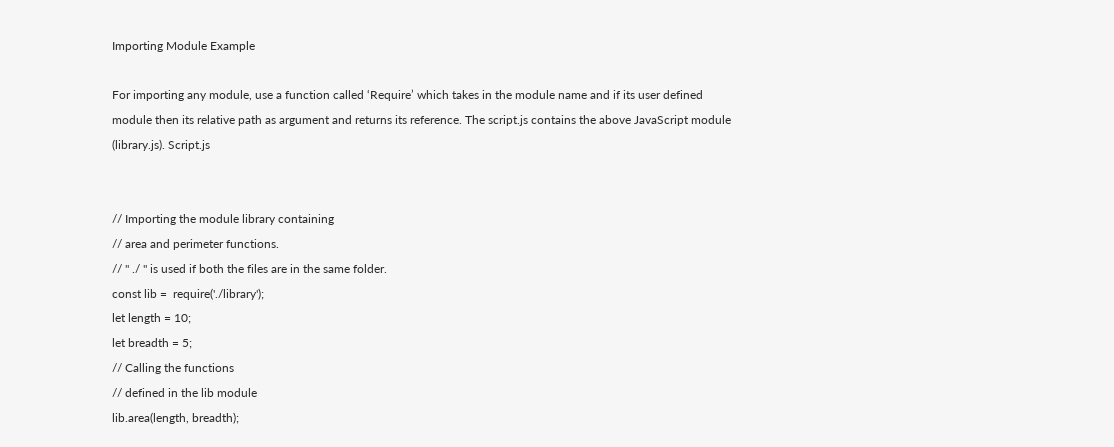Importing Module Example

For importing any module, use a function called ‘Require’ which takes in the module name and if its user defined module then its relative path as argument and returns its reference. The script.js contains the above JavaScript module (library.js). Script.js


// Importing the module library containing
// area and perimeter functions.
// " ./ " is used if both the files are in the same folder.
const lib =  require('./library');
let length = 10;
let breadth = 5;
// Calling the functions
// defined in the lib module
lib.area(length, breadth);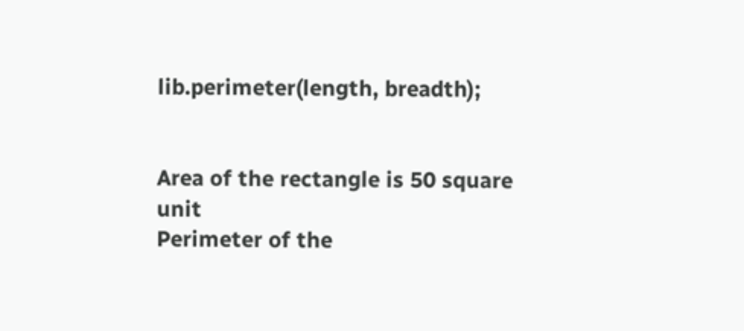lib.perimeter(length, breadth);


Area of the rectangle is 50 square unit
Perimeter of the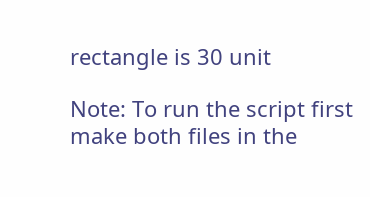rectangle is 30 unit

Note: To run the script first make both files in the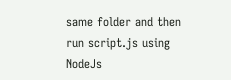same folder and then run script.js using NodeJs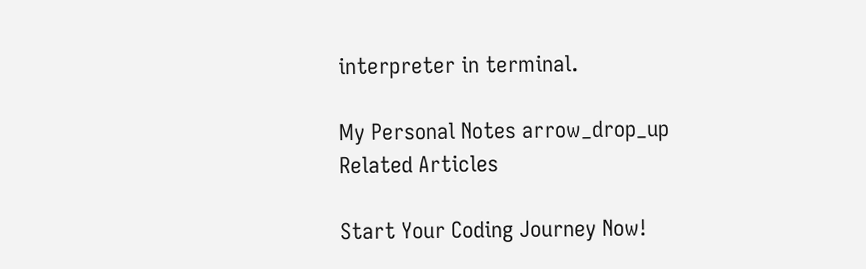interpreter in terminal.

My Personal Notes arrow_drop_up
Related Articles

Start Your Coding Journey Now!